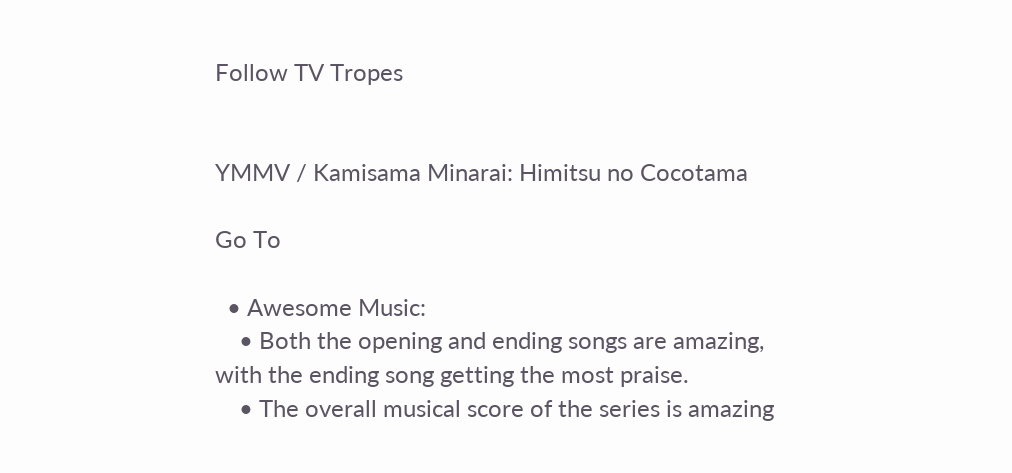Follow TV Tropes


YMMV / Kamisama Minarai: Himitsu no Cocotama

Go To

  • Awesome Music:
    • Both the opening and ending songs are amazing, with the ending song getting the most praise.
    • The overall musical score of the series is amazing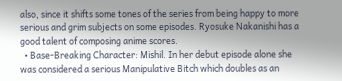also, since it shifts some tones of the series from being happy to more serious and grim subjects on some episodes. Ryosuke Nakanishi has a good talent of composing anime scores.
  • Base-Breaking Character: Mishil. In her debut episode alone she was considered a serious Manipulative Bitch which doubles as an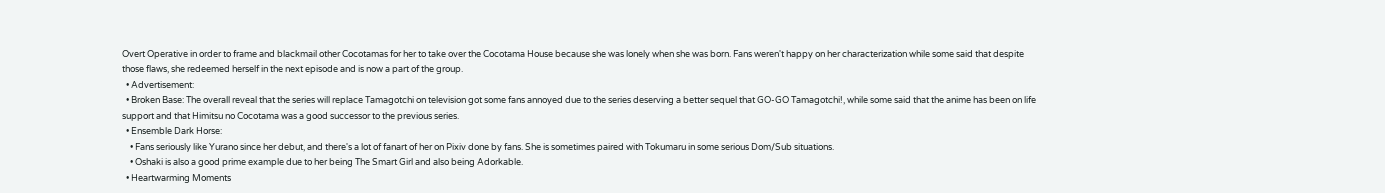Overt Operative in order to frame and blackmail other Cocotamas for her to take over the Cocotama House because she was lonely when she was born. Fans weren't happy on her characterization while some said that despite those flaws, she redeemed herself in the next episode and is now a part of the group.
  • Advertisement:
  • Broken Base: The overall reveal that the series will replace Tamagotchi on television got some fans annoyed due to the series deserving a better sequel that GO-GO Tamagotchi!, while some said that the anime has been on life support and that Himitsu no Cocotama was a good successor to the previous series.
  • Ensemble Dark Horse:
    • Fans seriously like Yurano since her debut, and there's a lot of fanart of her on Pixiv done by fans. She is sometimes paired with Tokumaru in some serious Dom/Sub situations.
    • Oshaki is also a good prime example due to her being The Smart Girl and also being Adorkable.
  • Heartwarming Moments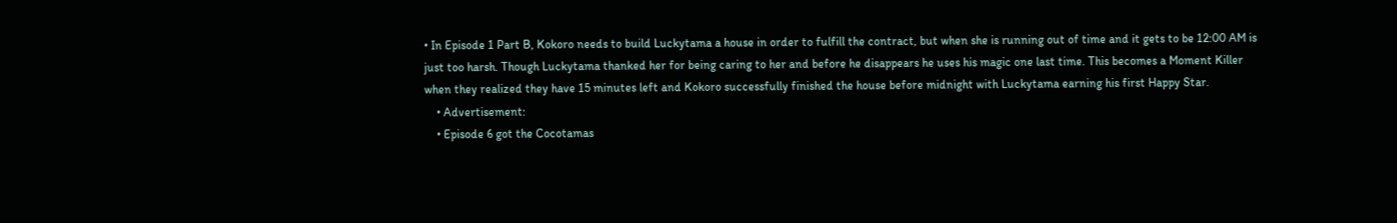• In Episode 1 Part B, Kokoro needs to build Luckytama a house in order to fulfill the contract, but when she is running out of time and it gets to be 12:00 AM is just too harsh. Though Luckytama thanked her for being caring to her and before he disappears he uses his magic one last time. This becomes a Moment Killer when they realized they have 15 minutes left and Kokoro successfully finished the house before midnight with Luckytama earning his first Happy Star.
    • Advertisement:
    • Episode 6 got the Cocotamas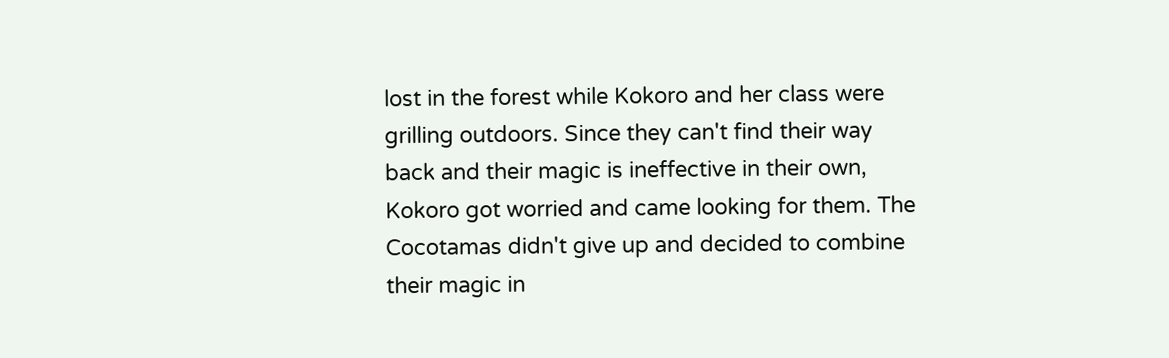lost in the forest while Kokoro and her class were grilling outdoors. Since they can't find their way back and their magic is ineffective in their own, Kokoro got worried and came looking for them. The Cocotamas didn't give up and decided to combine their magic in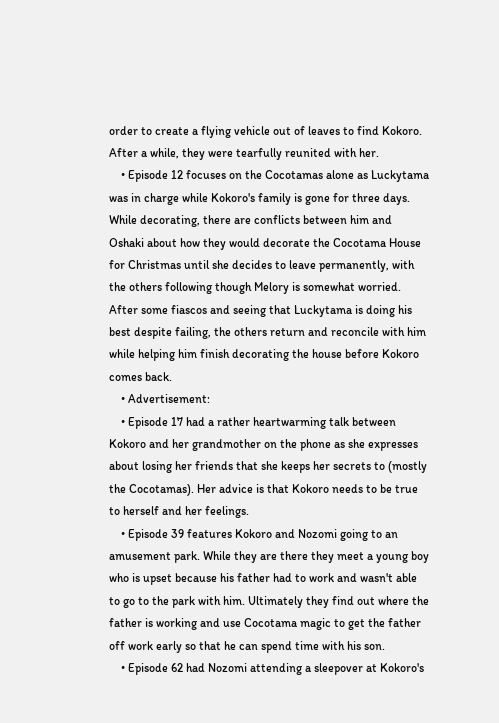order to create a flying vehicle out of leaves to find Kokoro. After a while, they were tearfully reunited with her.
    • Episode 12 focuses on the Cocotamas alone as Luckytama was in charge while Kokoro's family is gone for three days. While decorating, there are conflicts between him and Oshaki about how they would decorate the Cocotama House for Christmas until she decides to leave permanently, with the others following though Melory is somewhat worried. After some fiascos and seeing that Luckytama is doing his best despite failing, the others return and reconcile with him while helping him finish decorating the house before Kokoro comes back.
    • Advertisement:
    • Episode 17 had a rather heartwarming talk between Kokoro and her grandmother on the phone as she expresses about losing her friends that she keeps her secrets to (mostly the Cocotamas). Her advice is that Kokoro needs to be true to herself and her feelings.
    • Episode 39 features Kokoro and Nozomi going to an amusement park. While they are there they meet a young boy who is upset because his father had to work and wasn't able to go to the park with him. Ultimately they find out where the father is working and use Cocotama magic to get the father off work early so that he can spend time with his son.
    • Episode 62 had Nozomi attending a sleepover at Kokoro's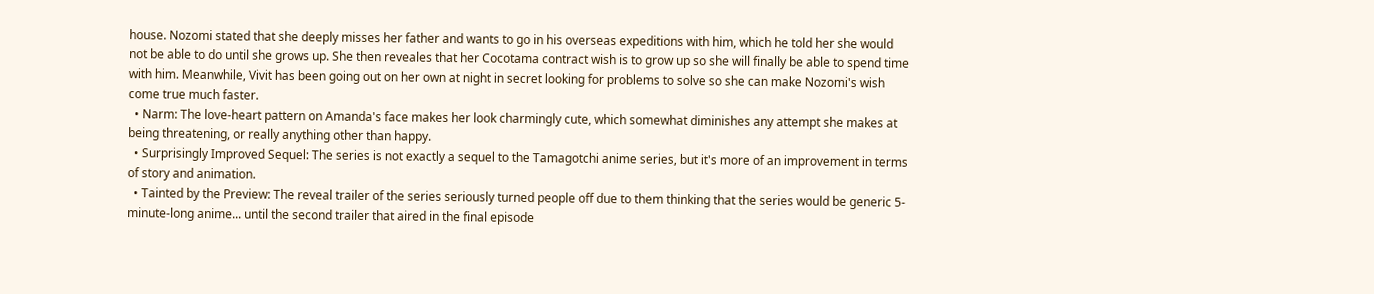house. Nozomi stated that she deeply misses her father and wants to go in his overseas expeditions with him, which he told her she would not be able to do until she grows up. She then reveales that her Cocotama contract wish is to grow up so she will finally be able to spend time with him. Meanwhile, Vivit has been going out on her own at night in secret looking for problems to solve so she can make Nozomi's wish come true much faster.
  • Narm: The love-heart pattern on Amanda's face makes her look charmingly cute, which somewhat diminishes any attempt she makes at being threatening, or really anything other than happy.
  • Surprisingly Improved Sequel: The series is not exactly a sequel to the Tamagotchi anime series, but it's more of an improvement in terms of story and animation.
  • Tainted by the Preview: The reveal trailer of the series seriously turned people off due to them thinking that the series would be generic 5-minute-long anime... until the second trailer that aired in the final episode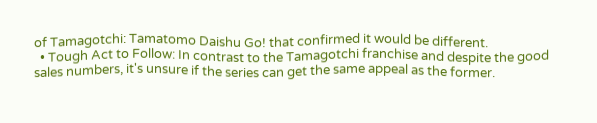of Tamagotchi: Tamatomo Daishu Go! that confirmed it would be different.
  • Tough Act to Follow: In contrast to the Tamagotchi franchise and despite the good sales numbers, it's unsure if the series can get the same appeal as the former.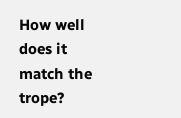How well does it match the trope?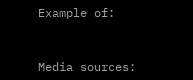Example of:


Media sources: